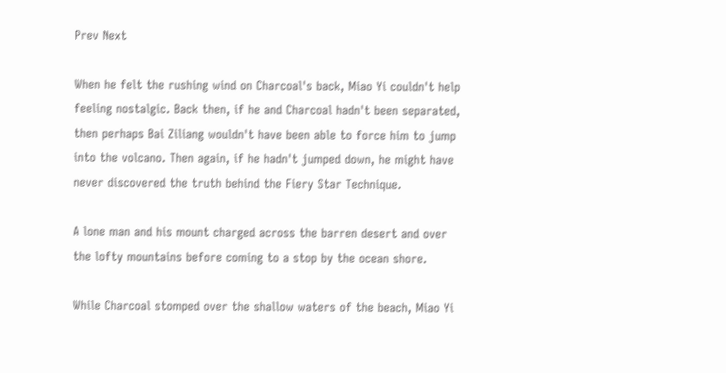Prev Next

When he felt the rushing wind on Charcoal's back, Miao Yi couldn't help feeling nostalgic. Back then, if he and Charcoal hadn't been separated, then perhaps Bai Ziliang wouldn't have been able to force him to jump into the volcano. Then again, if he hadn't jumped down, he might have never discovered the truth behind the Fiery Star Technique.

A lone man and his mount charged across the barren desert and over the lofty mountains before coming to a stop by the ocean shore.

While Charcoal stomped over the shallow waters of the beach, Miao Yi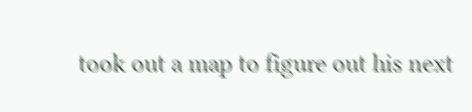took out a map to figure out his next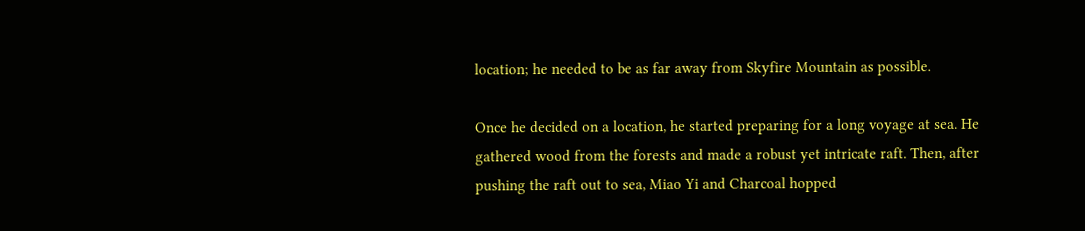location; he needed to be as far away from Skyfire Mountain as possible.

Once he decided on a location, he started preparing for a long voyage at sea. He gathered wood from the forests and made a robust yet intricate raft. Then, after pushing the raft out to sea, Miao Yi and Charcoal hopped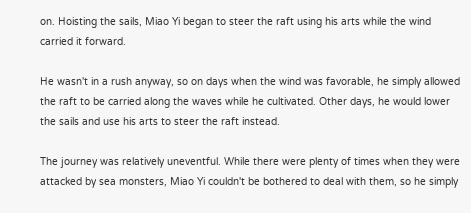on. Hoisting the sails, Miao Yi began to steer the raft using his arts while the wind carried it forward.

He wasn't in a rush anyway, so on days when the wind was favorable, he simply allowed the raft to be carried along the waves while he cultivated. Other days, he would lower the sails and use his arts to steer the raft instead.

The journey was relatively uneventful. While there were plenty of times when they were attacked by sea monsters, Miao Yi couldn't be bothered to deal with them, so he simply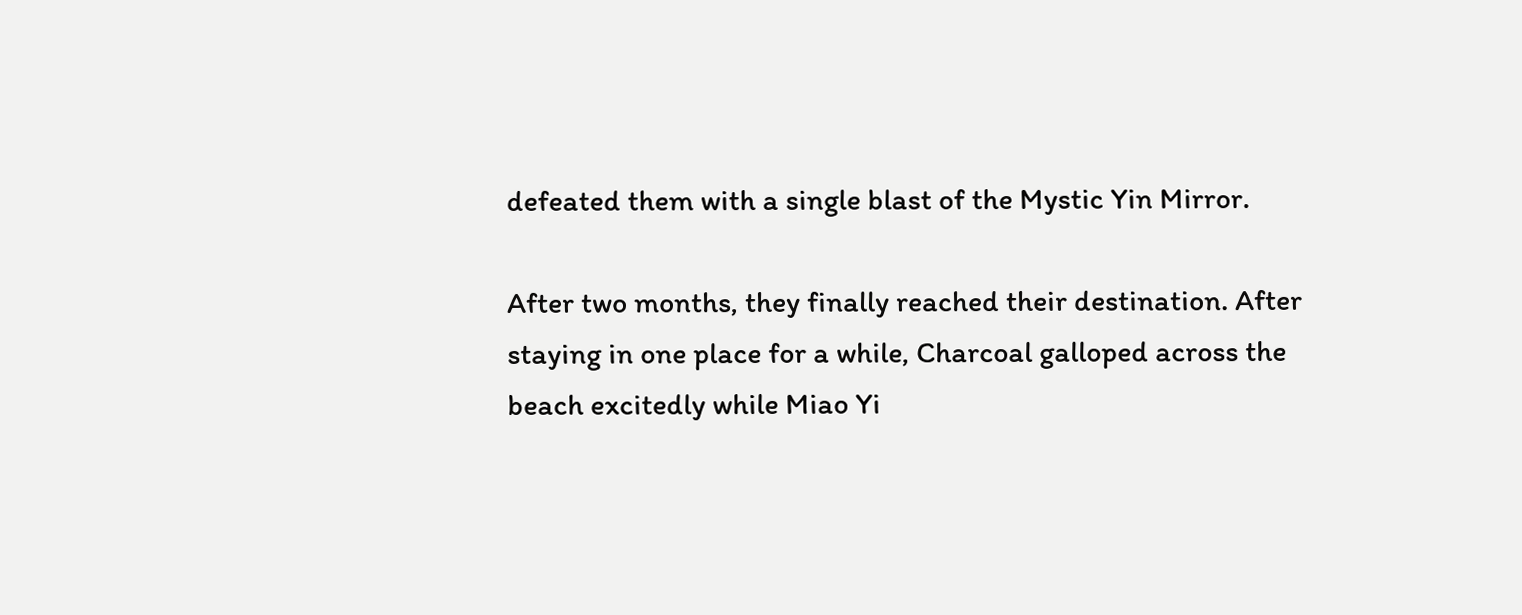defeated them with a single blast of the Mystic Yin Mirror.

After two months, they finally reached their destination. After staying in one place for a while, Charcoal galloped across the beach excitedly while Miao Yi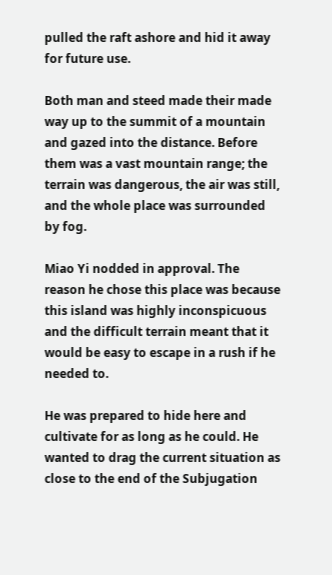pulled the raft ashore and hid it away for future use.

Both man and steed made their made way up to the summit of a mountain and gazed into the distance. Before them was a vast mountain range; the terrain was dangerous, the air was still, and the whole place was surrounded by fog.

Miao Yi nodded in approval. The reason he chose this place was because this island was highly inconspicuous and the difficult terrain meant that it would be easy to escape in a rush if he needed to.

He was prepared to hide here and cultivate for as long as he could. He wanted to drag the current situation as close to the end of the Subjugation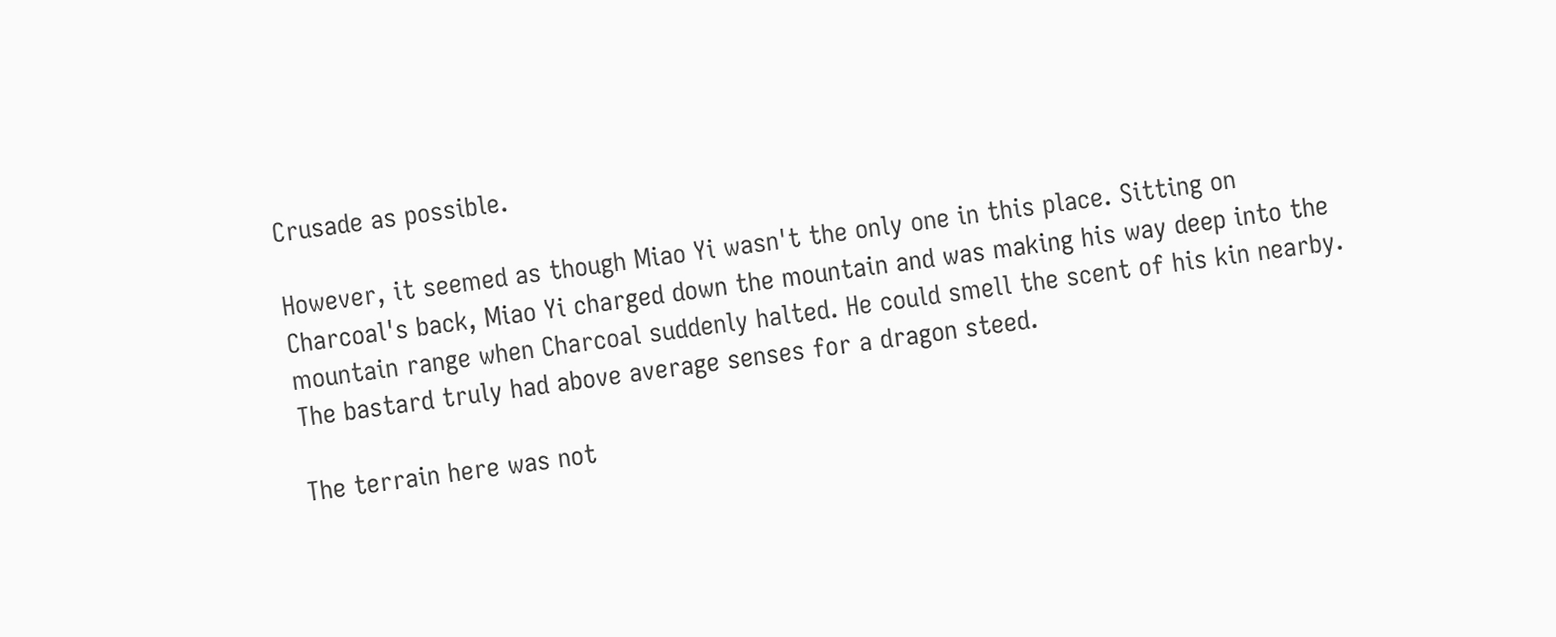Crusade as possible.

However, it seemed as though Miao Yi wasn't the only one in this place. Sitting on Charcoal's back, Miao Yi charged down the mountain and was making his way deep into the mountain range when Charcoal suddenly halted. He could smell the scent of his kin nearby. The bastard truly had above average senses for a dragon steed.

The terrain here was not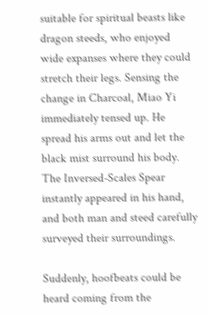suitable for spiritual beasts like dragon steeds, who enjoyed wide expanses where they could stretch their legs. Sensing the change in Charcoal, Miao Yi immediately tensed up. He spread his arms out and let the black mist surround his body. The Inversed-Scales Spear instantly appeared in his hand, and both man and steed carefully surveyed their surroundings.

Suddenly, hoofbeats could be heard coming from the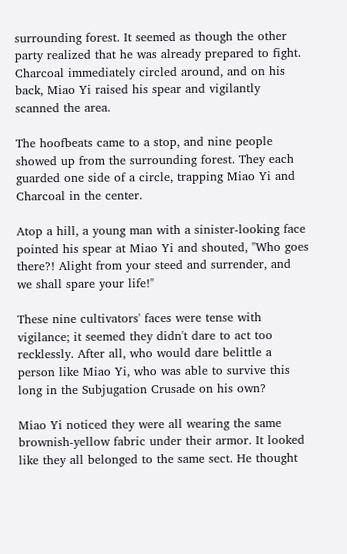surrounding forest. It seemed as though the other party realized that he was already prepared to fight. Charcoal immediately circled around, and on his back, Miao Yi raised his spear and vigilantly scanned the area.

The hoofbeats came to a stop, and nine people showed up from the surrounding forest. They each guarded one side of a circle, trapping Miao Yi and Charcoal in the center.

Atop a hill, a young man with a sinister-looking face pointed his spear at Miao Yi and shouted, "Who goes there?! Alight from your steed and surrender, and we shall spare your life!"

These nine cultivators' faces were tense with vigilance; it seemed they didn't dare to act too recklessly. After all, who would dare belittle a person like Miao Yi, who was able to survive this long in the Subjugation Crusade on his own?

Miao Yi noticed they were all wearing the same brownish-yellow fabric under their armor. It looked like they all belonged to the same sect. He thought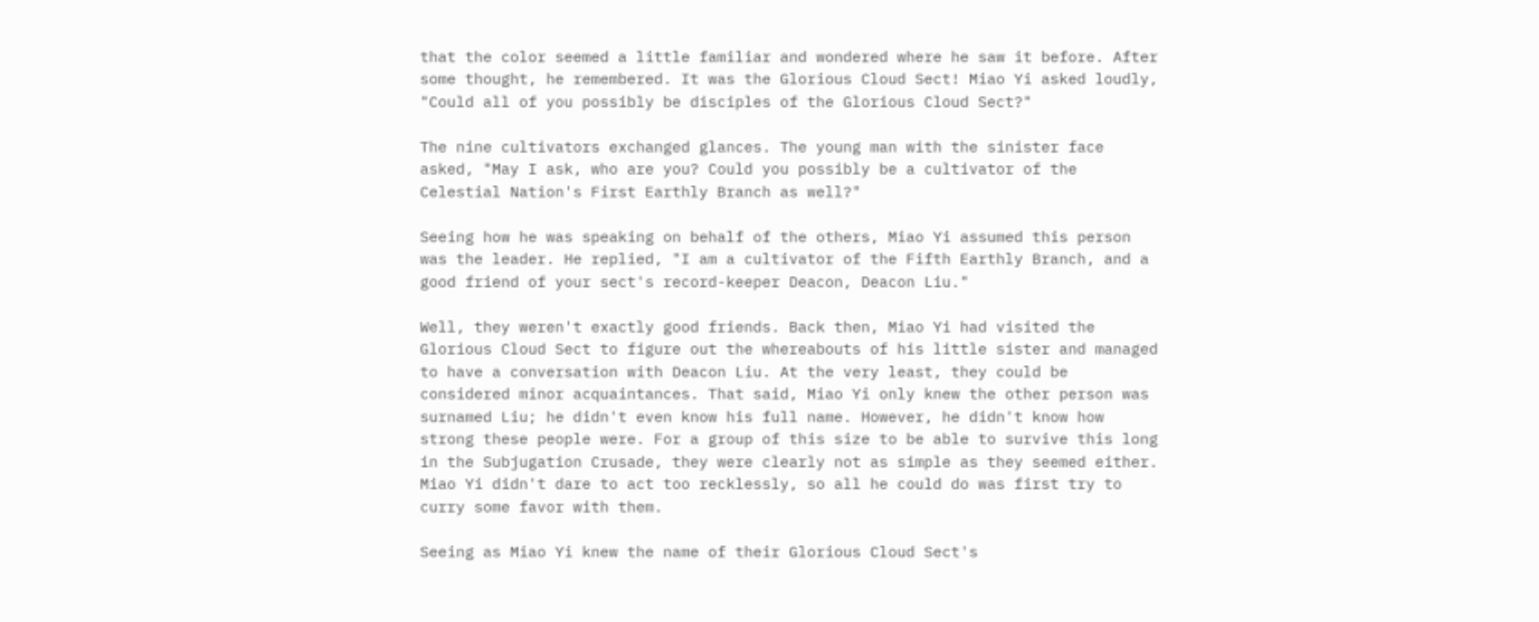that the color seemed a little familiar and wondered where he saw it before. After some thought, he remembered. It was the Glorious Cloud Sect! Miao Yi asked loudly, "Could all of you possibly be disciples of the Glorious Cloud Sect?"

The nine cultivators exchanged glances. The young man with the sinister face asked, "May I ask, who are you? Could you possibly be a cultivator of the Celestial Nation's First Earthly Branch as well?"

Seeing how he was speaking on behalf of the others, Miao Yi assumed this person was the leader. He replied, "I am a cultivator of the Fifth Earthly Branch, and a good friend of your sect's record-keeper Deacon, Deacon Liu."

Well, they weren't exactly good friends. Back then, Miao Yi had visited the Glorious Cloud Sect to figure out the whereabouts of his little sister and managed to have a conversation with Deacon Liu. At the very least, they could be considered minor acquaintances. That said, Miao Yi only knew the other person was surnamed Liu; he didn't even know his full name. However, he didn't know how strong these people were. For a group of this size to be able to survive this long in the Subjugation Crusade, they were clearly not as simple as they seemed either. Miao Yi didn't dare to act too recklessly, so all he could do was first try to curry some favor with them.

Seeing as Miao Yi knew the name of their Glorious Cloud Sect's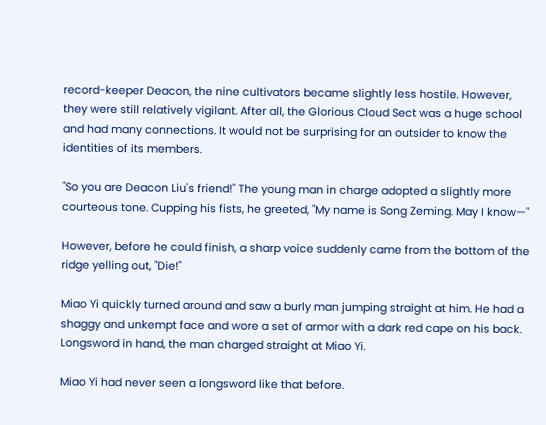record-keeper Deacon, the nine cultivators became slightly less hostile. However, they were still relatively vigilant. After all, the Glorious Cloud Sect was a huge school and had many connections. It would not be surprising for an outsider to know the identities of its members.

"So you are Deacon Liu's friend!" The young man in charge adopted a slightly more courteous tone. Cupping his fists, he greeted, "My name is Song Zeming. May I know—"

However, before he could finish, a sharp voice suddenly came from the bottom of the ridge yelling out, "Die!"

Miao Yi quickly turned around and saw a burly man jumping straight at him. He had a shaggy and unkempt face and wore a set of armor with a dark red cape on his back. Longsword in hand, the man charged straight at Miao Yi.

Miao Yi had never seen a longsword like that before.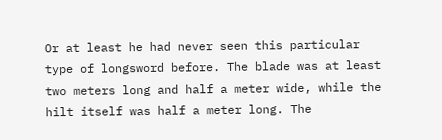Or at least he had never seen this particular type of longsword before. The blade was at least two meters long and half a meter wide, while the hilt itself was half a meter long. The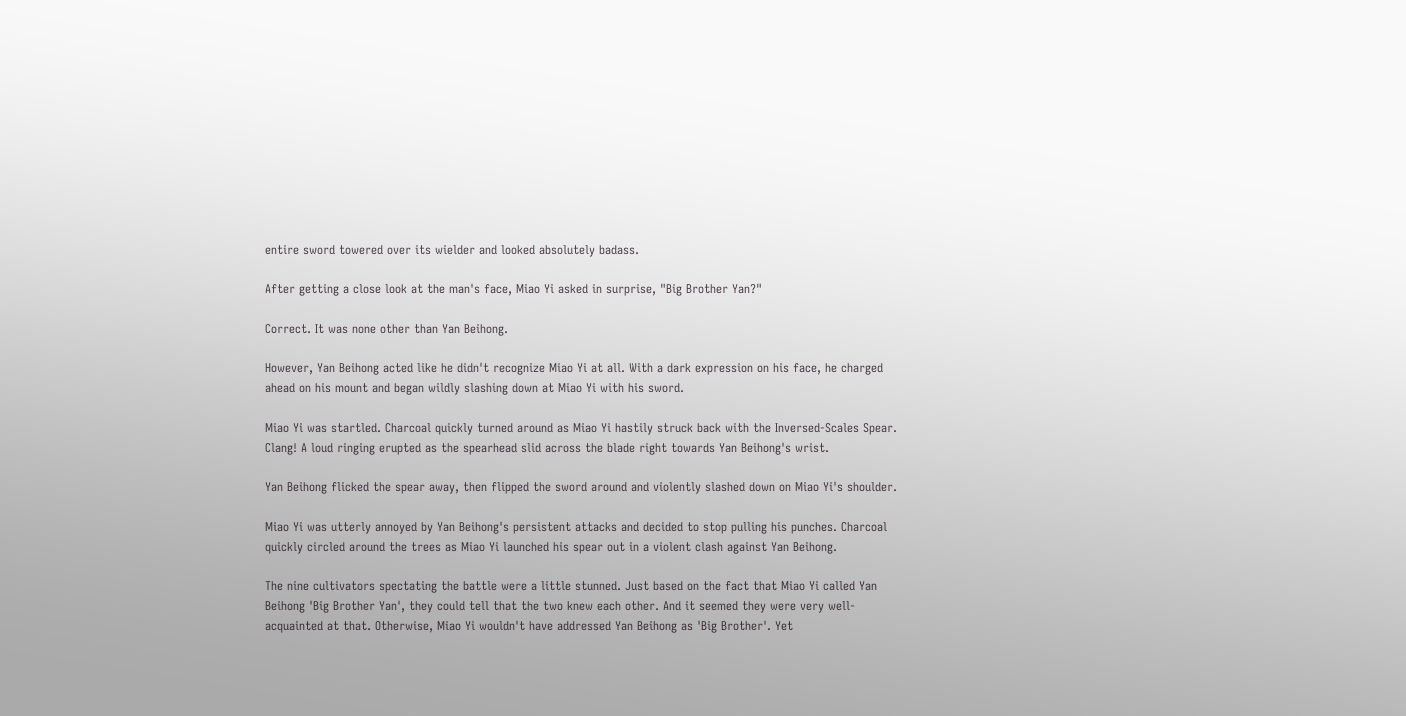entire sword towered over its wielder and looked absolutely badass.

After getting a close look at the man's face, Miao Yi asked in surprise, "Big Brother Yan?"

Correct. It was none other than Yan Beihong.

However, Yan Beihong acted like he didn't recognize Miao Yi at all. With a dark expression on his face, he charged ahead on his mount and began wildly slashing down at Miao Yi with his sword.

Miao Yi was startled. Charcoal quickly turned around as Miao Yi hastily struck back with the Inversed-Scales Spear. Clang! A loud ringing erupted as the spearhead slid across the blade right towards Yan Beihong's wrist.

Yan Beihong flicked the spear away, then flipped the sword around and violently slashed down on Miao Yi's shoulder.

Miao Yi was utterly annoyed by Yan Beihong's persistent attacks and decided to stop pulling his punches. Charcoal quickly circled around the trees as Miao Yi launched his spear out in a violent clash against Yan Beihong.

The nine cultivators spectating the battle were a little stunned. Just based on the fact that Miao Yi called Yan Beihong 'Big Brother Yan', they could tell that the two knew each other. And it seemed they were very well-acquainted at that. Otherwise, Miao Yi wouldn't have addressed Yan Beihong as 'Big Brother'. Yet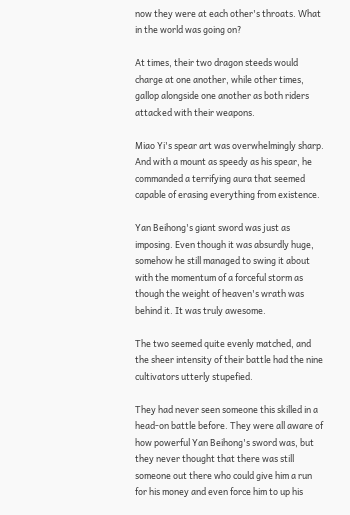now they were at each other's throats. What in the world was going on?

At times, their two dragon steeds would charge at one another, while other times, gallop alongside one another as both riders attacked with their weapons.

Miao Yi's spear art was overwhelmingly sharp. And with a mount as speedy as his spear, he commanded a terrifying aura that seemed capable of erasing everything from existence.

Yan Beihong's giant sword was just as imposing. Even though it was absurdly huge, somehow he still managed to swing it about with the momentum of a forceful storm as though the weight of heaven's wrath was behind it. It was truly awesome.

The two seemed quite evenly matched, and the sheer intensity of their battle had the nine cultivators utterly stupefied.

They had never seen someone this skilled in a head-on battle before. They were all aware of how powerful Yan Beihong's sword was, but they never thought that there was still someone out there who could give him a run for his money and even force him to up his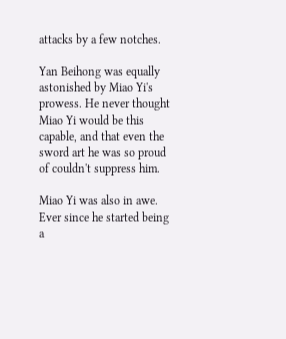attacks by a few notches.

Yan Beihong was equally astonished by Miao Yi's prowess. He never thought Miao Yi would be this capable, and that even the sword art he was so proud of couldn't suppress him.

Miao Yi was also in awe. Ever since he started being a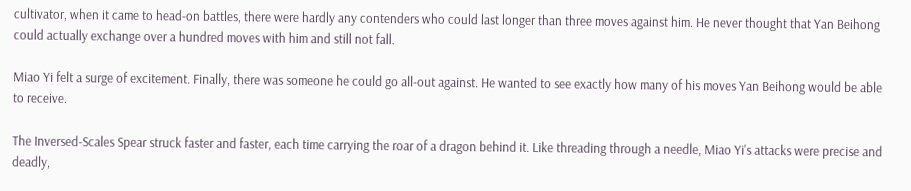cultivator, when it came to head-on battles, there were hardly any contenders who could last longer than three moves against him. He never thought that Yan Beihong could actually exchange over a hundred moves with him and still not fall.

Miao Yi felt a surge of excitement. Finally, there was someone he could go all-out against. He wanted to see exactly how many of his moves Yan Beihong would be able to receive.

The Inversed-Scales Spear struck faster and faster, each time carrying the roar of a dragon behind it. Like threading through a needle, Miao Yi's attacks were precise and deadly,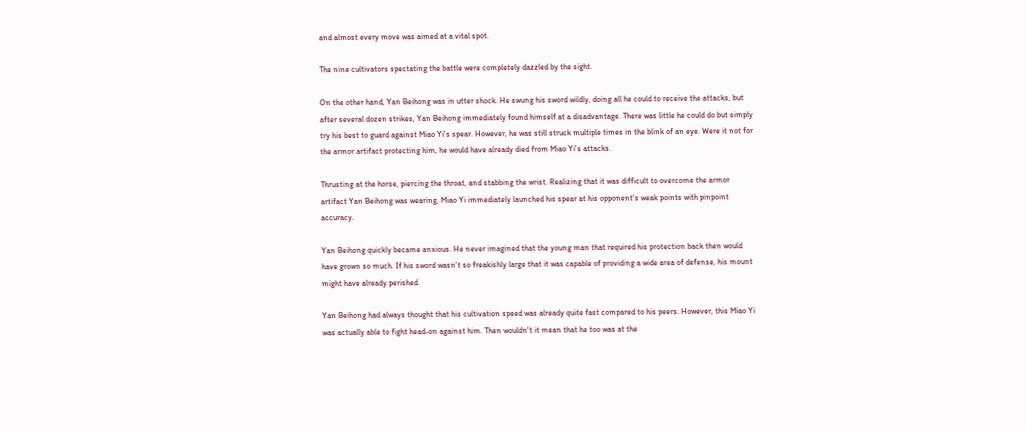and almost every move was aimed at a vital spot.

The nine cultivators spectating the battle were completely dazzled by the sight.

On the other hand, Yan Beihong was in utter shock. He swung his sword wildly, doing all he could to receive the attacks, but after several dozen strikes, Yan Beihong immediately found himself at a disadvantage. There was little he could do but simply try his best to guard against Miao Yi's spear. However, he was still struck multiple times in the blink of an eye. Were it not for the armor artifact protecting him, he would have already died from Miao Yi's attacks.

Thrusting at the horse, piercing the throat, and stabbing the wrist. Realizing that it was difficult to overcome the armor artifact Yan Beihong was wearing, Miao Yi immediately launched his spear at his opponent's weak points with pinpoint accuracy.

Yan Beihong quickly became anxious. He never imagined that the young man that required his protection back then would have grown so much. If his sword wasn't so freakishly large that it was capable of providing a wide area of defense, his mount might have already perished.

Yan Beihong had always thought that his cultivation speed was already quite fast compared to his peers. However, this Miao Yi was actually able to fight head-on against him. Then wouldn't it mean that he too was at the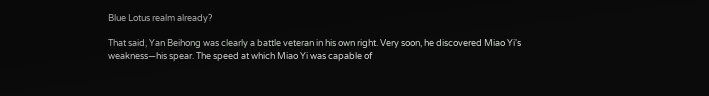Blue Lotus realm already?

That said, Yan Beihong was clearly a battle veteran in his own right. Very soon, he discovered Miao Yi's weakness—his spear. The speed at which Miao Yi was capable of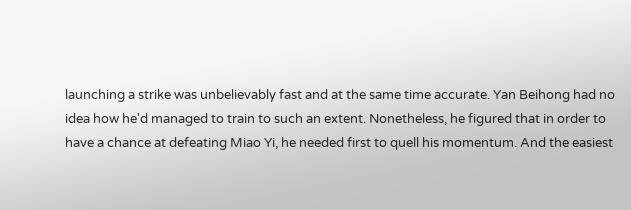launching a strike was unbelievably fast and at the same time accurate. Yan Beihong had no idea how he'd managed to train to such an extent. Nonetheless, he figured that in order to have a chance at defeating Miao Yi, he needed first to quell his momentum. And the easiest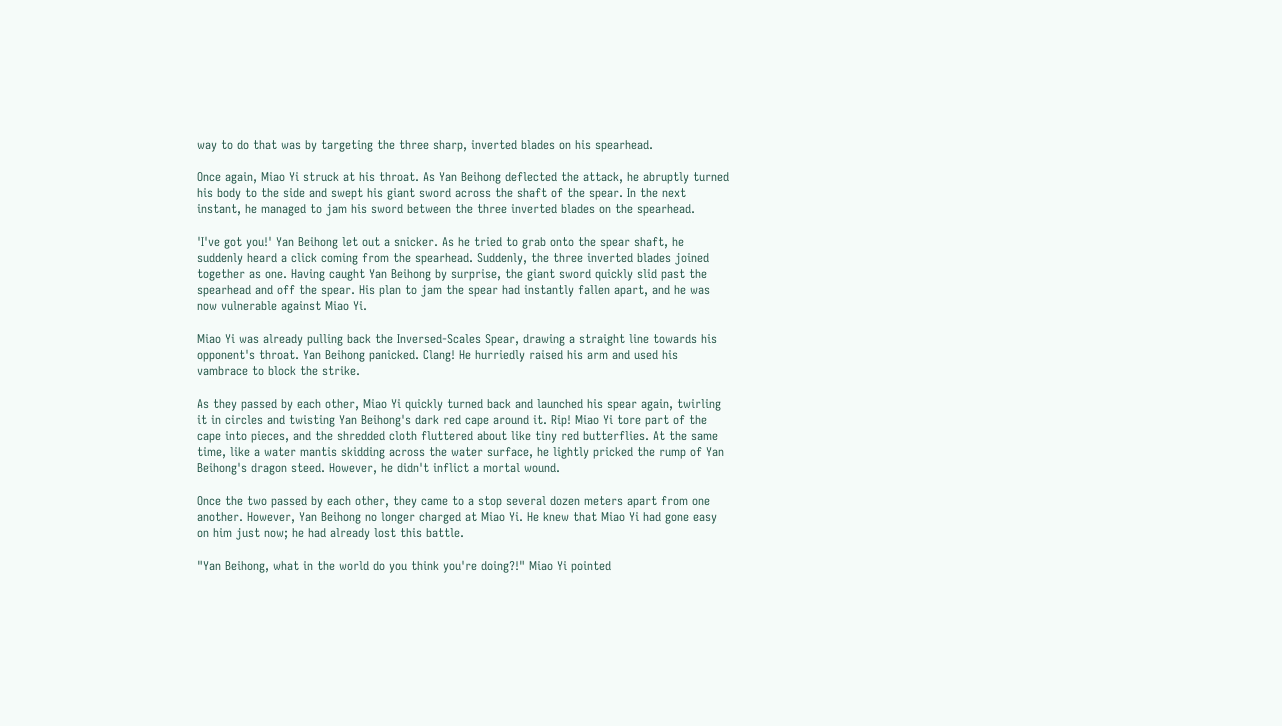way to do that was by targeting the three sharp, inverted blades on his spearhead.

Once again, Miao Yi struck at his throat. As Yan Beihong deflected the attack, he abruptly turned his body to the side and swept his giant sword across the shaft of the spear. In the next instant, he managed to jam his sword between the three inverted blades on the spearhead.

'I've got you!' Yan Beihong let out a snicker. As he tried to grab onto the spear shaft, he suddenly heard a click coming from the spearhead. Suddenly, the three inverted blades joined together as one. Having caught Yan Beihong by surprise, the giant sword quickly slid past the spearhead and off the spear. His plan to jam the spear had instantly fallen apart, and he was now vulnerable against Miao Yi.

Miao Yi was already pulling back the Inversed-Scales Spear, drawing a straight line towards his opponent's throat. Yan Beihong panicked. Clang! He hurriedly raised his arm and used his vambrace to block the strike.

As they passed by each other, Miao Yi quickly turned back and launched his spear again, twirling it in circles and twisting Yan Beihong's dark red cape around it. Rip! Miao Yi tore part of the cape into pieces, and the shredded cloth fluttered about like tiny red butterflies. At the same time, like a water mantis skidding across the water surface, he lightly pricked the rump of Yan Beihong's dragon steed. However, he didn't inflict a mortal wound.

Once the two passed by each other, they came to a stop several dozen meters apart from one another. However, Yan Beihong no longer charged at Miao Yi. He knew that Miao Yi had gone easy on him just now; he had already lost this battle.

"Yan Beihong, what in the world do you think you're doing?!" Miao Yi pointed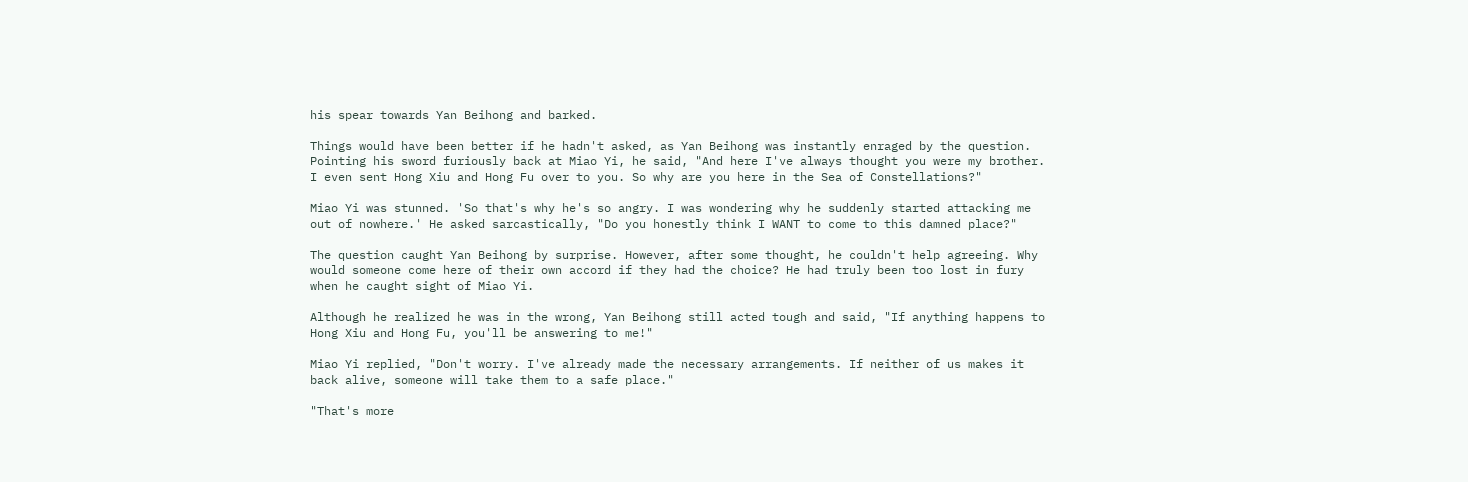his spear towards Yan Beihong and barked.

Things would have been better if he hadn't asked, as Yan Beihong was instantly enraged by the question. Pointing his sword furiously back at Miao Yi, he said, "And here I've always thought you were my brother. I even sent Hong Xiu and Hong Fu over to you. So why are you here in the Sea of Constellations?"

Miao Yi was stunned. 'So that's why he's so angry. I was wondering why he suddenly started attacking me out of nowhere.' He asked sarcastically, "Do you honestly think I WANT to come to this damned place?"

The question caught Yan Beihong by surprise. However, after some thought, he couldn't help agreeing. Why would someone come here of their own accord if they had the choice? He had truly been too lost in fury when he caught sight of Miao Yi.

Although he realized he was in the wrong, Yan Beihong still acted tough and said, "If anything happens to Hong Xiu and Hong Fu, you'll be answering to me!"

Miao Yi replied, "Don't worry. I've already made the necessary arrangements. If neither of us makes it back alive, someone will take them to a safe place."

"That's more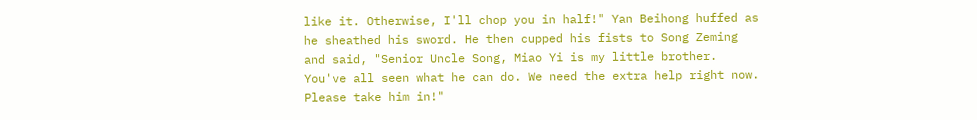like it. Otherwise, I'll chop you in half!" Yan Beihong huffed as he sheathed his sword. He then cupped his fists to Song Zeming and said, "Senior Uncle Song, Miao Yi is my little brother. You've all seen what he can do. We need the extra help right now. Please take him in!"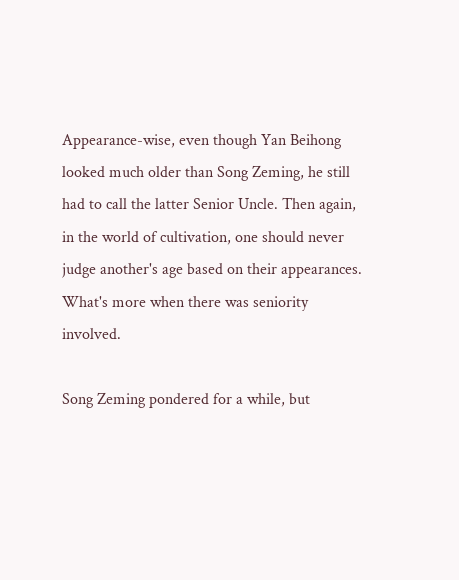Appearance-wise, even though Yan Beihong looked much older than Song Zeming, he still had to call the latter Senior Uncle. Then again, in the world of cultivation, one should never judge another's age based on their appearances. What's more when there was seniority involved.

Song Zeming pondered for a while, but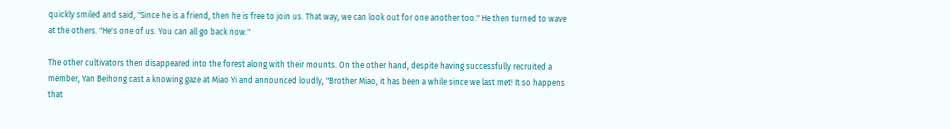quickly smiled and said, "Since he is a friend, then he is free to join us. That way, we can look out for one another too." He then turned to wave at the others. "He's one of us. You can all go back now."

The other cultivators then disappeared into the forest along with their mounts. On the other hand, despite having successfully recruited a member, Yan Beihong cast a knowing gaze at Miao Yi and announced loudly, "Brother Miao, it has been a while since we last met! It so happens that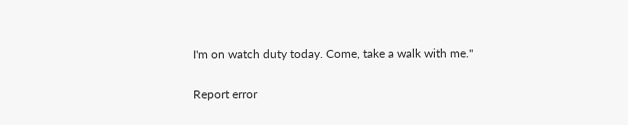I'm on watch duty today. Come, take a walk with me."

Report error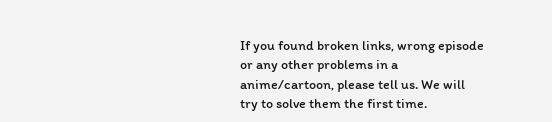If you found broken links, wrong episode or any other problems in a anime/cartoon, please tell us. We will try to solve them the first time.